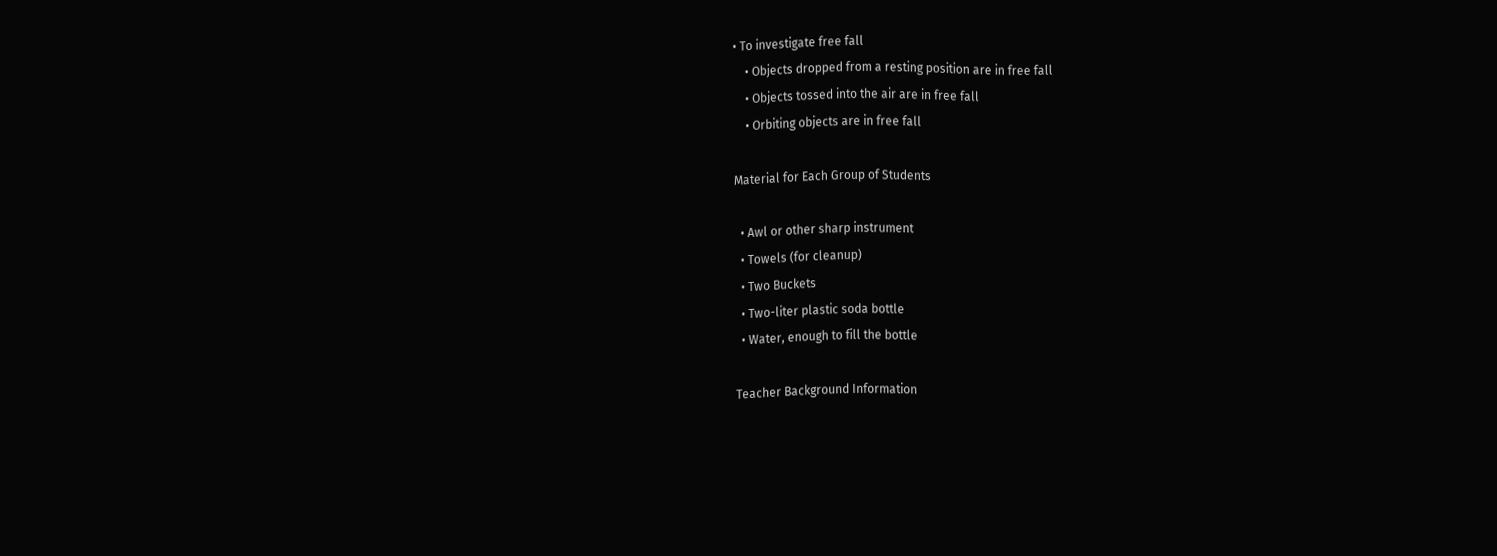• To investigate free fall
    • Objects dropped from a resting position are in free fall
    • Objects tossed into the air are in free fall
    • Orbiting objects are in free fall

Material for Each Group of Students

  • Awl or other sharp instrument
  • Towels (for cleanup)
  • Two Buckets
  • Two-liter plastic soda bottle
  • Water, enough to fill the bottle

Teacher Background Information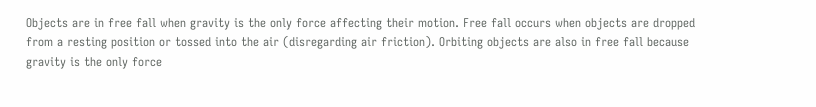Objects are in free fall when gravity is the only force affecting their motion. Free fall occurs when objects are dropped from a resting position or tossed into the air (disregarding air friction). Orbiting objects are also in free fall because gravity is the only force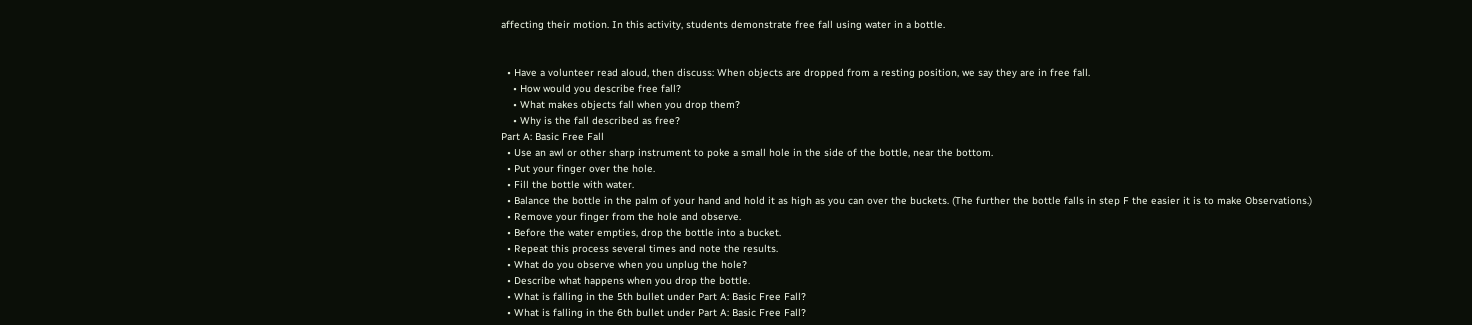affecting their motion. In this activity, students demonstrate free fall using water in a bottle.


  • Have a volunteer read aloud, then discuss: When objects are dropped from a resting position, we say they are in free fall.
    • How would you describe free fall?
    • What makes objects fall when you drop them?
    • Why is the fall described as free?
Part A: Basic Free Fall
  • Use an awl or other sharp instrument to poke a small hole in the side of the bottle, near the bottom.
  • Put your finger over the hole.
  • Fill the bottle with water.
  • Balance the bottle in the palm of your hand and hold it as high as you can over the buckets. (The further the bottle falls in step F the easier it is to make Observations.)
  • Remove your finger from the hole and observe.
  • Before the water empties, drop the bottle into a bucket.
  • Repeat this process several times and note the results.
  • What do you observe when you unplug the hole?
  • Describe what happens when you drop the bottle.
  • What is falling in the 5th bullet under Part A: Basic Free Fall?
  • What is falling in the 6th bullet under Part A: Basic Free Fall?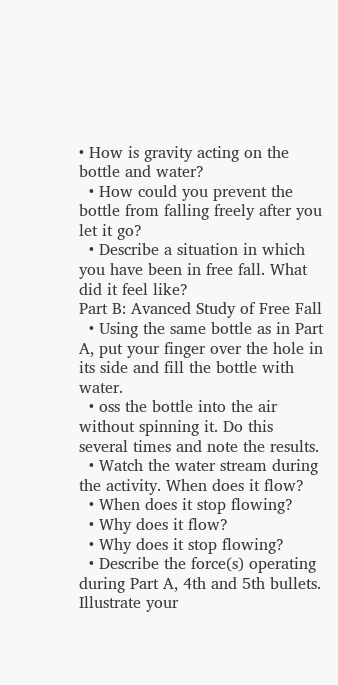• How is gravity acting on the bottle and water?
  • How could you prevent the bottle from falling freely after you let it go?
  • Describe a situation in which you have been in free fall. What did it feel like?
Part B: Avanced Study of Free Fall
  • Using the same bottle as in Part A, put your finger over the hole in its side and fill the bottle with water.
  • oss the bottle into the air without spinning it. Do this several times and note the results.
  • Watch the water stream during the activity. When does it flow?
  • When does it stop flowing?
  • Why does it flow?
  • Why does it stop flowing?
  • Describe the force(s) operating during Part A, 4th and 5th bullets. Illustrate your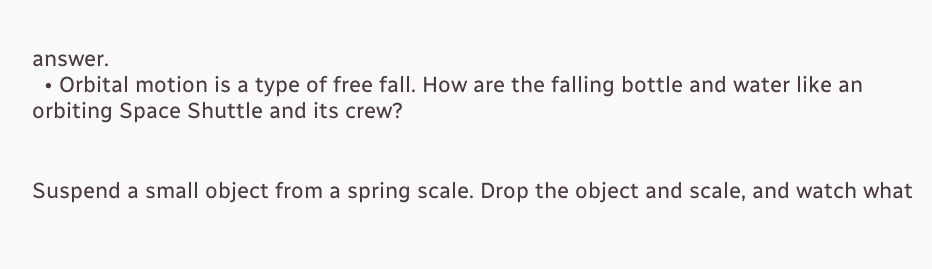answer.
  • Orbital motion is a type of free fall. How are the falling bottle and water like an orbiting Space Shuttle and its crew?


Suspend a small object from a spring scale. Drop the object and scale, and watch what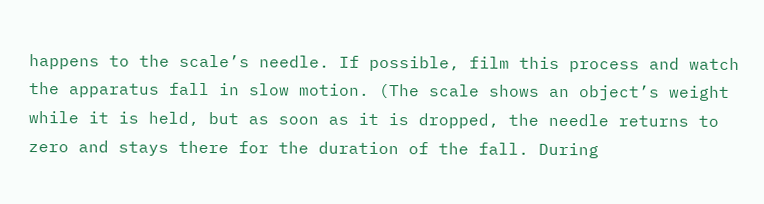happens to the scale’s needle. If possible, film this process and watch the apparatus fall in slow motion. (The scale shows an object’s weight while it is held, but as soon as it is dropped, the needle returns to zero and stays there for the duration of the fall. During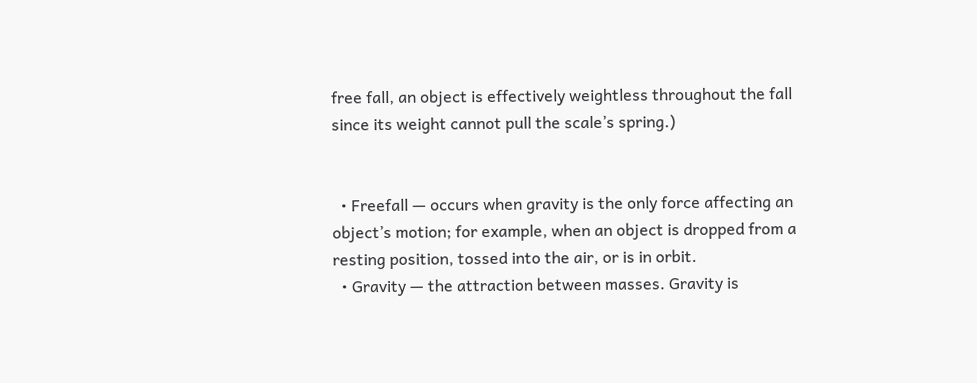free fall, an object is effectively weightless throughout the fall since its weight cannot pull the scale’s spring.)


  • Freefall — occurs when gravity is the only force affecting an object’s motion; for example, when an object is dropped from a resting position, tossed into the air, or is in orbit.
  • Gravity — the attraction between masses. Gravity is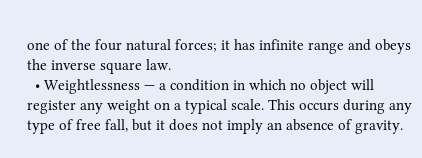one of the four natural forces; it has infinite range and obeys the inverse square law.
  • Weightlessness — a condition in which no object will register any weight on a typical scale. This occurs during any type of free fall, but it does not imply an absence of gravity.